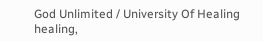God Unlimited / University Of Healing
healing,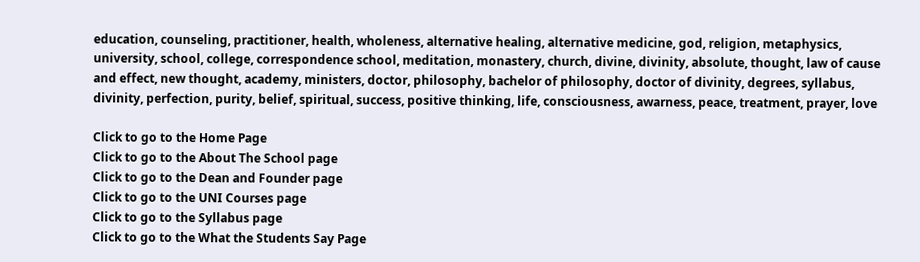education, counseling, practitioner, health, wholeness, alternative healing, alternative medicine, god, religion, metaphysics, university, school, college, correspondence school, meditation, monastery, church, divine, divinity, absolute, thought, law of cause and effect, new thought, academy, ministers, doctor, philosophy, bachelor of philosophy, doctor of divinity, degrees, syllabus, divinity, perfection, purity, belief, spiritual, success, positive thinking, life, consciousness, awarness, peace, treatment, prayer, love

Click to go to the Home Page
Click to go to the About The School page
Click to go to the Dean and Founder page
Click to go to the UNI Courses page
Click to go to the Syllabus page
Click to go to the What the Students Say Page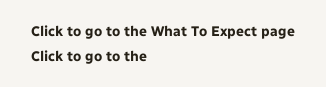Click to go to the What To Expect page
Click to go to the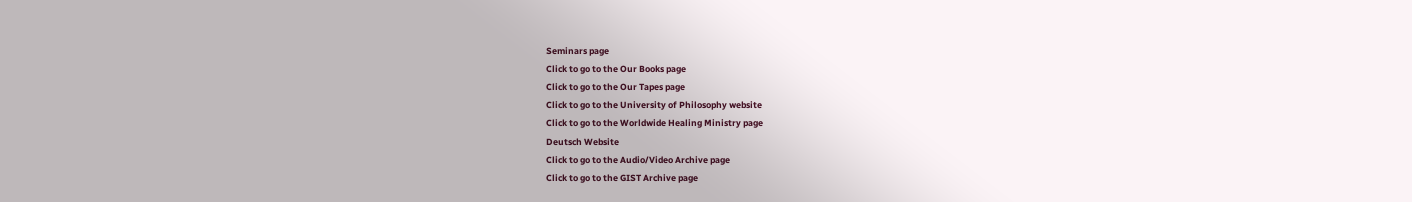Seminars page
Click to go to the Our Books page
Click to go to the Our Tapes page
Click to go to the University of Philosophy website
Click to go to the Worldwide Healing Ministry page
Deutsch Website
Click to go to the Audio/Video Archive page
Click to go to the GIST Archive page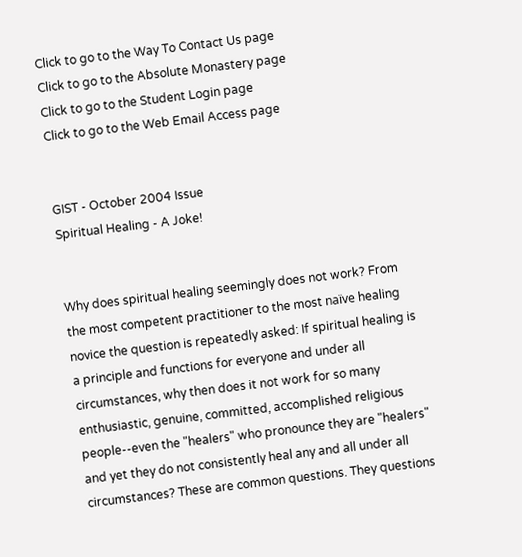Click to go to the Way To Contact Us page
Click to go to the Absolute Monastery page
Click to go to the Student Login page
Click to go to the Web Email Access page


GIST - October 2004 Issue
Spiritual Healing - A Joke!


Why does spiritual healing seemingly does not work? From the most competent practitioner to the most naïve healing novice the question is repeatedly asked: If spiritual healing is a principle and functions for everyone and under all circumstances, why then does it not work for so many enthusiastic, genuine, committed, accomplished religious people--even the "healers" who pronounce they are "healers" and yet they do not consistently heal any and all under all circumstances? These are common questions. They questions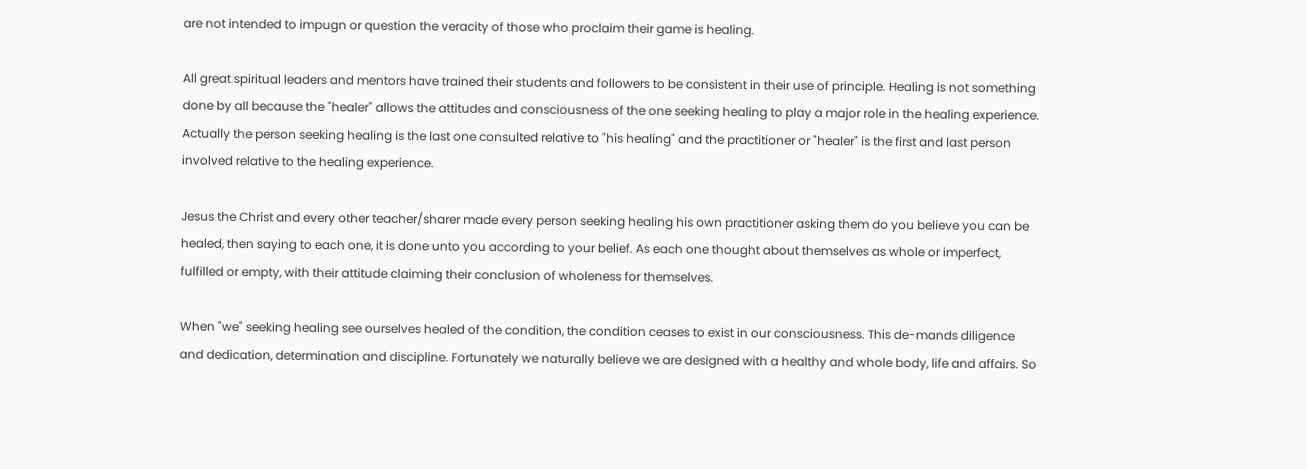are not intended to impugn or question the veracity of those who proclaim their game is healing.

All great spiritual leaders and mentors have trained their students and followers to be consistent in their use of principle. Healing is not something done by all because the "healer" allows the attitudes and consciousness of the one seeking healing to play a major role in the healing experience. Actually the person seeking healing is the last one consulted relative to "his healing" and the practitioner or "healer" is the first and last person involved relative to the healing experience.

Jesus the Christ and every other teacher/sharer made every person seeking healing his own practitioner asking them do you believe you can be healed, then saying to each one, it is done unto you according to your belief. As each one thought about themselves as whole or imperfect, fulfilled or empty, with their attitude claiming their conclusion of wholeness for themselves.

When "we" seeking healing see ourselves healed of the condition, the condition ceases to exist in our consciousness. This de-mands diligence and dedication, determination and discipline. Fortunately we naturally believe we are designed with a healthy and whole body, life and affairs. So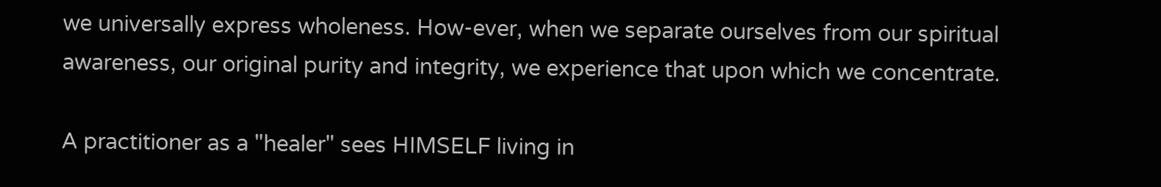we universally express wholeness. How-ever, when we separate ourselves from our spiritual awareness, our original purity and integrity, we experience that upon which we concentrate.

A practitioner as a "healer" sees HIMSELF living in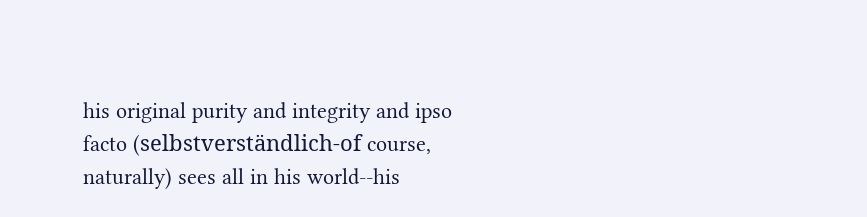his original purity and integrity and ipso facto (selbstverständlich-of course, naturally) sees all in his world--his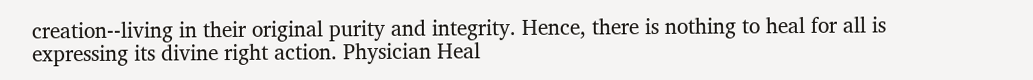creation--living in their original purity and integrity. Hence, there is nothing to heal for all is expressing its divine right action. Physician Heal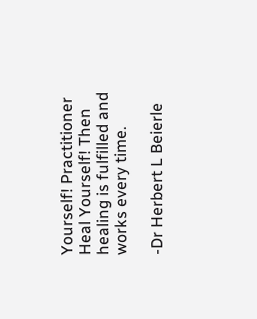Yourself! Practitioner Heal Yourself! Then healing is fulfilled and works every time.

-Dr Herbert L Beierle